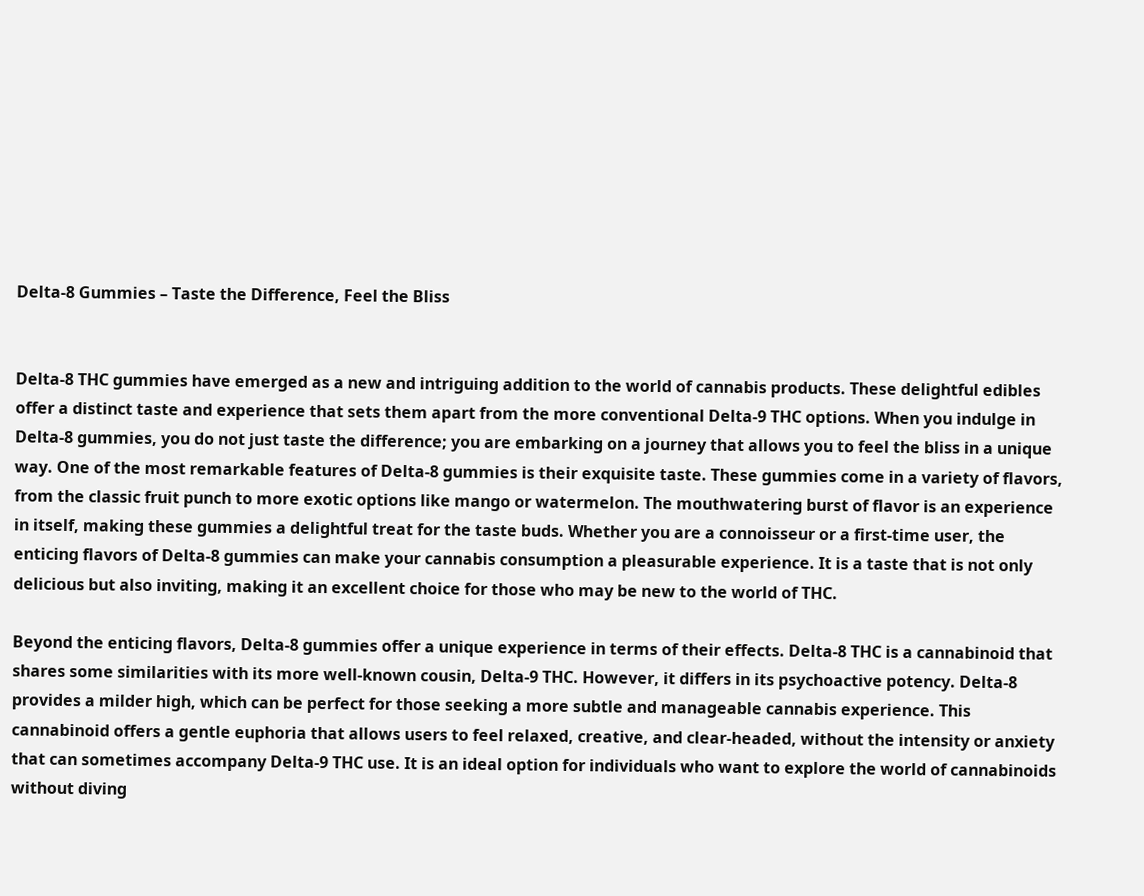Delta-8 Gummies – Taste the Difference, Feel the Bliss


Delta-8 THC gummies have emerged as a new and intriguing addition to the world of cannabis products. These delightful edibles offer a distinct taste and experience that sets them apart from the more conventional Delta-9 THC options. When you indulge in Delta-8 gummies, you do not just taste the difference; you are embarking on a journey that allows you to feel the bliss in a unique way. One of the most remarkable features of Delta-8 gummies is their exquisite taste. These gummies come in a variety of flavors, from the classic fruit punch to more exotic options like mango or watermelon. The mouthwatering burst of flavor is an experience in itself, making these gummies a delightful treat for the taste buds. Whether you are a connoisseur or a first-time user, the enticing flavors of Delta-8 gummies can make your cannabis consumption a pleasurable experience. It is a taste that is not only delicious but also inviting, making it an excellent choice for those who may be new to the world of THC.

Beyond the enticing flavors, Delta-8 gummies offer a unique experience in terms of their effects. Delta-8 THC is a cannabinoid that shares some similarities with its more well-known cousin, Delta-9 THC. However, it differs in its psychoactive potency. Delta-8 provides a milder high, which can be perfect for those seeking a more subtle and manageable cannabis experience. This cannabinoid offers a gentle euphoria that allows users to feel relaxed, creative, and clear-headed, without the intensity or anxiety that can sometimes accompany Delta-9 THC use. It is an ideal option for individuals who want to explore the world of cannabinoids without diving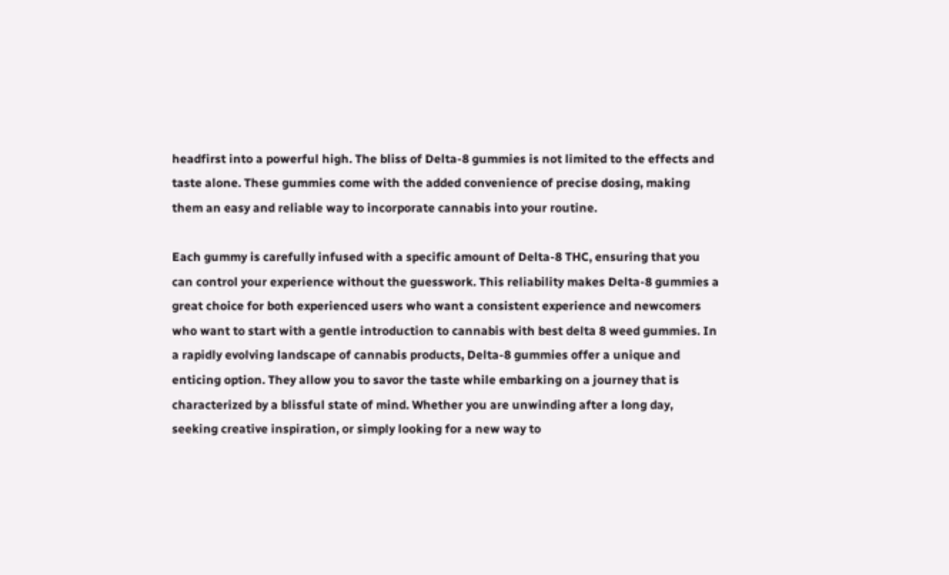headfirst into a powerful high. The bliss of Delta-8 gummies is not limited to the effects and taste alone. These gummies come with the added convenience of precise dosing, making them an easy and reliable way to incorporate cannabis into your routine.

Each gummy is carefully infused with a specific amount of Delta-8 THC, ensuring that you can control your experience without the guesswork. This reliability makes Delta-8 gummies a great choice for both experienced users who want a consistent experience and newcomers who want to start with a gentle introduction to cannabis with best delta 8 weed gummies. In a rapidly evolving landscape of cannabis products, Delta-8 gummies offer a unique and enticing option. They allow you to savor the taste while embarking on a journey that is characterized by a blissful state of mind. Whether you are unwinding after a long day, seeking creative inspiration, or simply looking for a new way to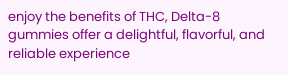enjoy the benefits of THC, Delta-8 gummies offer a delightful, flavorful, and reliable experience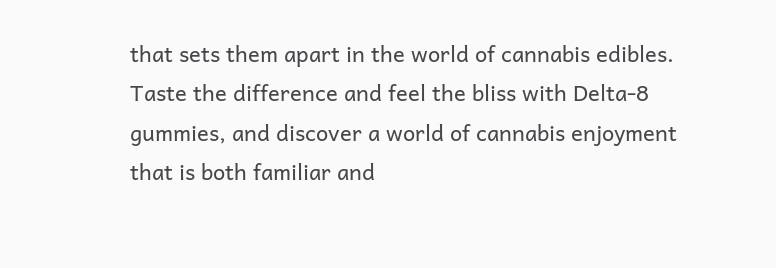that sets them apart in the world of cannabis edibles. Taste the difference and feel the bliss with Delta-8 gummies, and discover a world of cannabis enjoyment that is both familiar and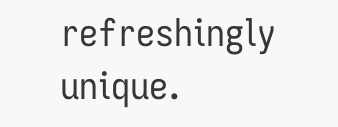refreshingly unique.